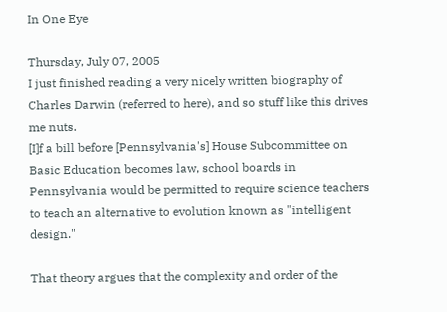In One Eye

Thursday, July 07, 2005
I just finished reading a very nicely written biography of Charles Darwin (referred to here), and so stuff like this drives me nuts.
[I]f a bill before [Pennsylvania's] House Subcommittee on Basic Education becomes law, school boards in Pennsylvania would be permitted to require science teachers to teach an alternative to evolution known as "intelligent design."

That theory argues that the complexity and order of the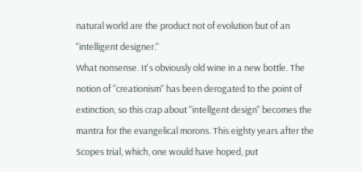natural world are the product not of evolution but of an "intelligent designer."
What nonsense. It's obviously old wine in a new bottle. The notion of "creationism" has been derogated to the point of extinction, so this crap about "intellgent design" becomes the mantra for the evangelical morons. This eighty years after the Scopes trial, which, one would have hoped, put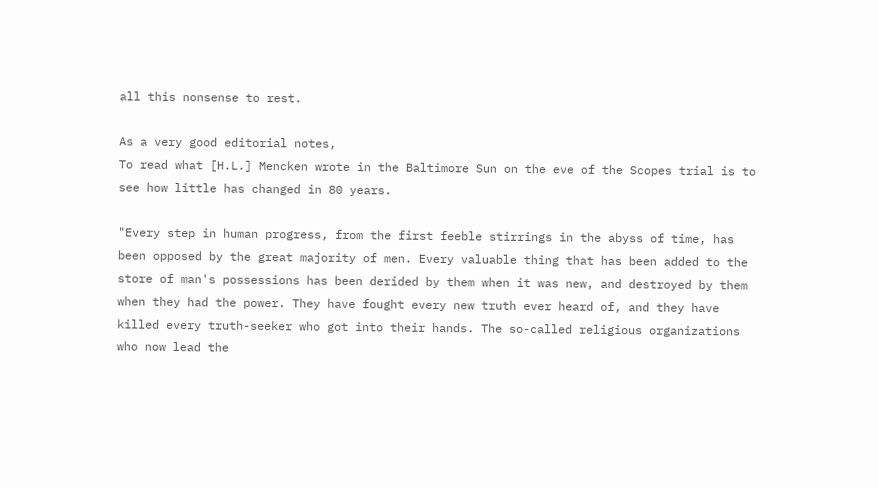all this nonsense to rest.

As a very good editorial notes,
To read what [H.L.] Mencken wrote in the Baltimore Sun on the eve of the Scopes trial is to see how little has changed in 80 years.

"Every step in human progress, from the first feeble stirrings in the abyss of time, has been opposed by the great majority of men. Every valuable thing that has been added to the store of man's possessions has been derided by them when it was new, and destroyed by them when they had the power. They have fought every new truth ever heard of, and they have killed every truth-seeker who got into their hands. The so-called religious organizations who now lead the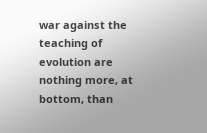war against the teaching of evolution are nothing more, at bottom, than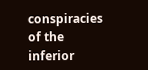conspiracies of the inferior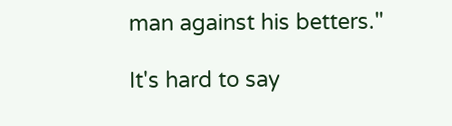man against his betters."

It's hard to say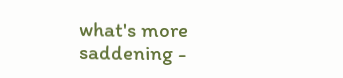what's more saddening -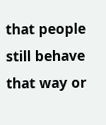that people still behave that way or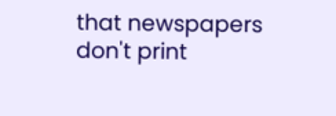that newspapers don't print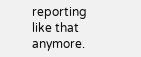reporting like that anymore.